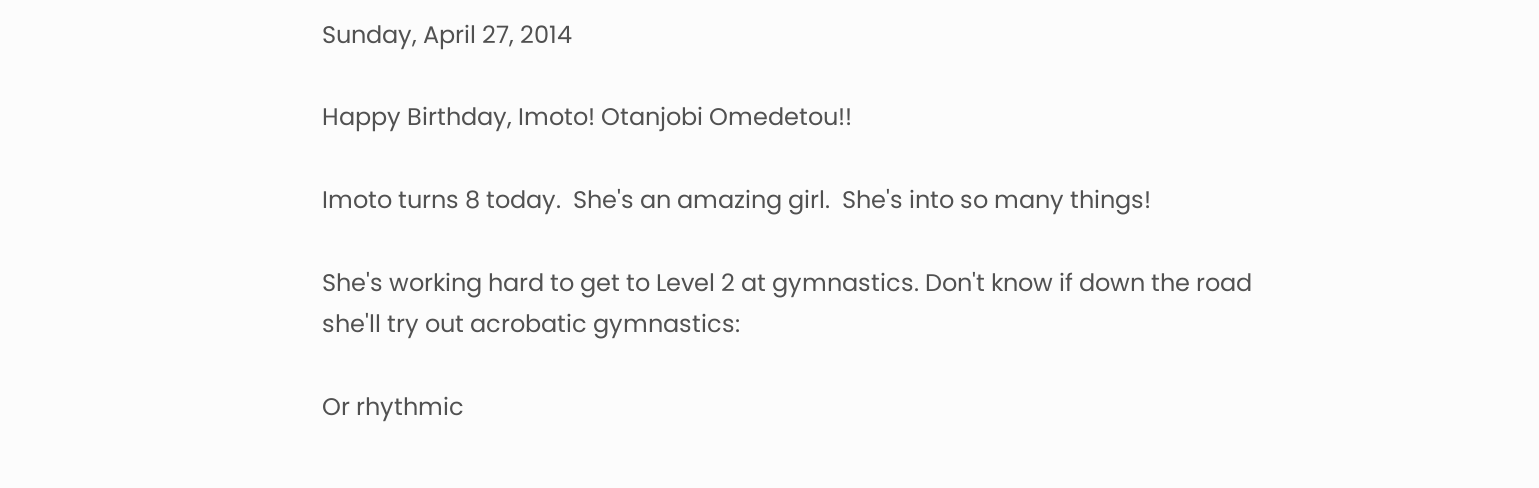Sunday, April 27, 2014

Happy Birthday, Imoto! Otanjobi Omedetou!!

Imoto turns 8 today.  She's an amazing girl.  She's into so many things!

She's working hard to get to Level 2 at gymnastics. Don't know if down the road she'll try out acrobatic gymnastics:

Or rhythmic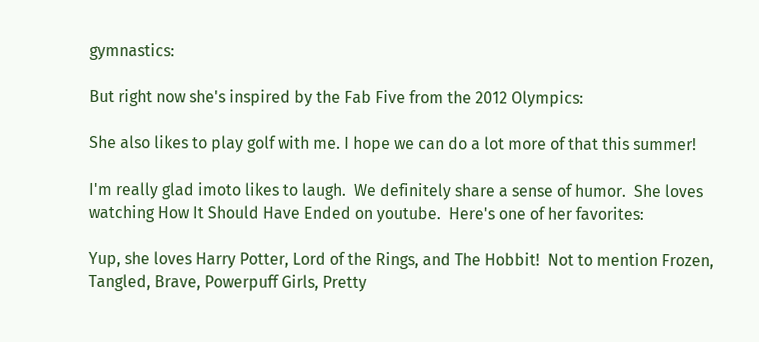gymnastics:

But right now she's inspired by the Fab Five from the 2012 Olympics:

She also likes to play golf with me. I hope we can do a lot more of that this summer!

I'm really glad imoto likes to laugh.  We definitely share a sense of humor.  She loves watching How It Should Have Ended on youtube.  Here's one of her favorites:

Yup, she loves Harry Potter, Lord of the Rings, and The Hobbit!  Not to mention Frozen, Tangled, Brave, Powerpuff Girls, Pretty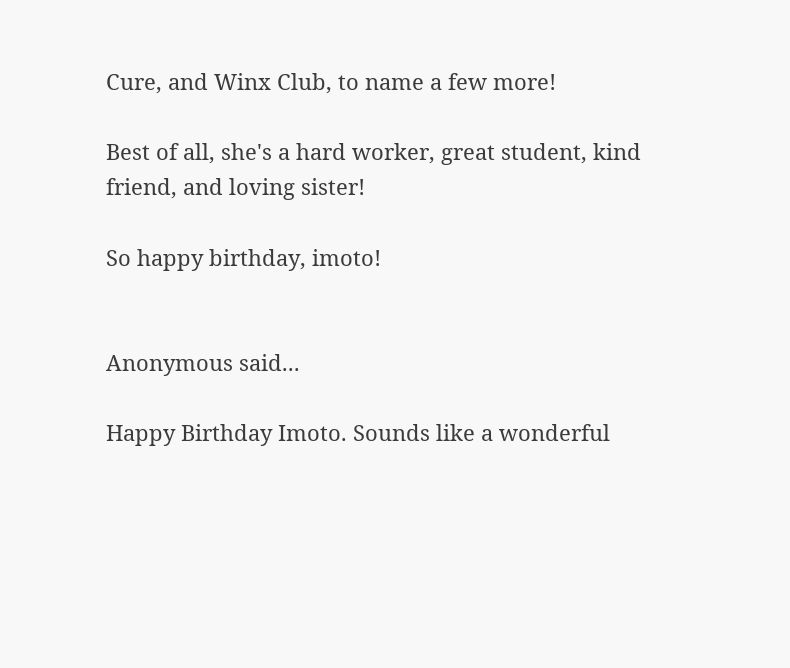Cure, and Winx Club, to name a few more!

Best of all, she's a hard worker, great student, kind friend, and loving sister!

So happy birthday, imoto!


Anonymous said...

Happy Birthday Imoto. Sounds like a wonderful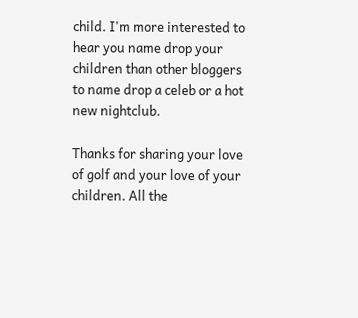child. I'm more interested to hear you name drop your children than other bloggers to name drop a celeb or a hot new nightclub.

Thanks for sharing your love of golf and your love of your children. All the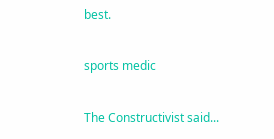best.

sports medic

The Constructivist said...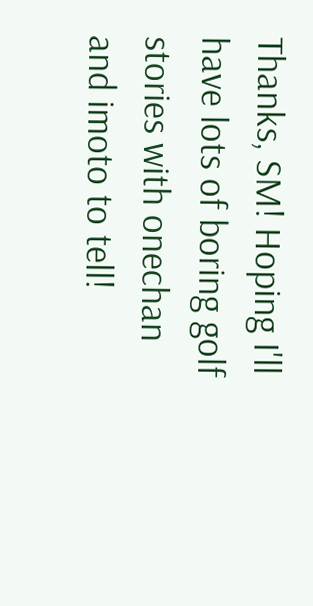Thanks, SM! Hoping I'll have lots of boring golf stories with onechan and imoto to tell!